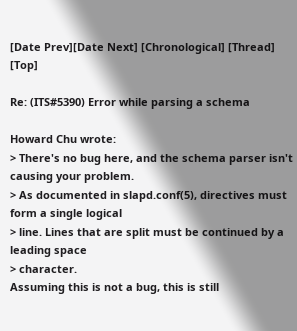[Date Prev][Date Next] [Chronological] [Thread] [Top]

Re: (ITS#5390) Error while parsing a schema

Howard Chu wrote:
> There's no bug here, and the schema parser isn't causing your problem.
> As documented in slapd.conf(5), directives must form a single logical
> line. Lines that are split must be continued by a leading space
> character.
Assuming this is not a bug, this is still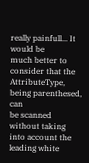really painfull... It would be
much better to consider that the AttributeType, being parenthesed, can
be scanned without taking into account the leading white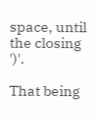space, until
the closing ')'.

That being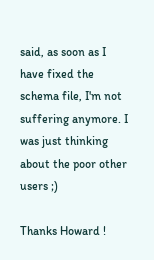said, as soon as I have fixed the schema file, I'm not
suffering anymore. I was just thinking about the poor other users ;)

Thanks Howard !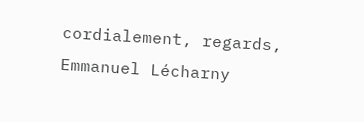cordialement, regards,
Emmanuel Lécharny